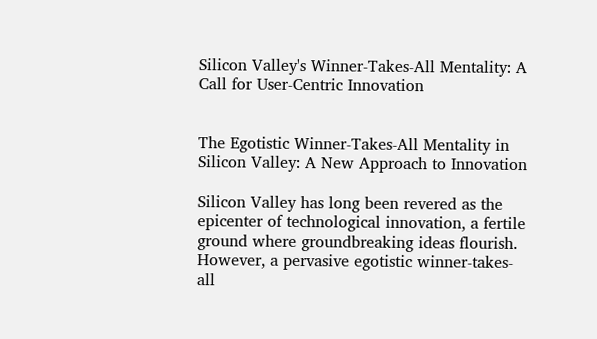Silicon Valley's Winner-Takes-All Mentality: A Call for User-Centric Innovation


The Egotistic Winner-Takes-All Mentality in Silicon Valley: A New Approach to Innovation

Silicon Valley has long been revered as the epicenter of technological innovation, a fertile ground where groundbreaking ideas flourish. However, a pervasive egotistic winner-takes-all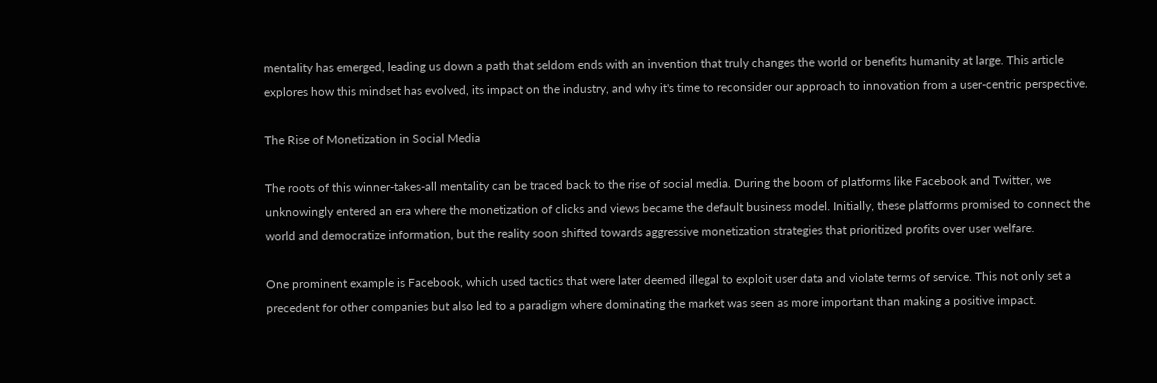mentality has emerged, leading us down a path that seldom ends with an invention that truly changes the world or benefits humanity at large. This article explores how this mindset has evolved, its impact on the industry, and why it's time to reconsider our approach to innovation from a user-centric perspective.

The Rise of Monetization in Social Media

The roots of this winner-takes-all mentality can be traced back to the rise of social media. During the boom of platforms like Facebook and Twitter, we unknowingly entered an era where the monetization of clicks and views became the default business model. Initially, these platforms promised to connect the world and democratize information, but the reality soon shifted towards aggressive monetization strategies that prioritized profits over user welfare.

One prominent example is Facebook, which used tactics that were later deemed illegal to exploit user data and violate terms of service. This not only set a precedent for other companies but also led to a paradigm where dominating the market was seen as more important than making a positive impact.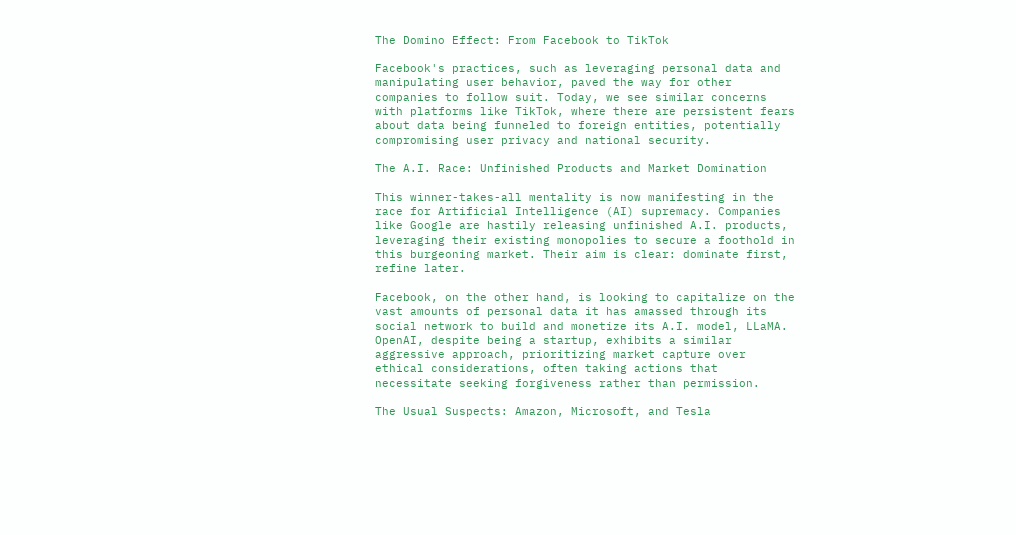The Domino Effect: From Facebook to TikTok

Facebook's practices, such as leveraging personal data and manipulating user behavior, paved the way for other companies to follow suit. Today, we see similar concerns with platforms like TikTok, where there are persistent fears about data being funneled to foreign entities, potentially compromising user privacy and national security.

The A.I. Race: Unfinished Products and Market Domination

This winner-takes-all mentality is now manifesting in the race for Artificial Intelligence (AI) supremacy. Companies like Google are hastily releasing unfinished A.I. products, leveraging their existing monopolies to secure a foothold in this burgeoning market. Their aim is clear: dominate first, refine later.

Facebook, on the other hand, is looking to capitalize on the vast amounts of personal data it has amassed through its social network to build and monetize its A.I. model, LLaMA. OpenAI, despite being a startup, exhibits a similar aggressive approach, prioritizing market capture over ethical considerations, often taking actions that necessitate seeking forgiveness rather than permission.

The Usual Suspects: Amazon, Microsoft, and Tesla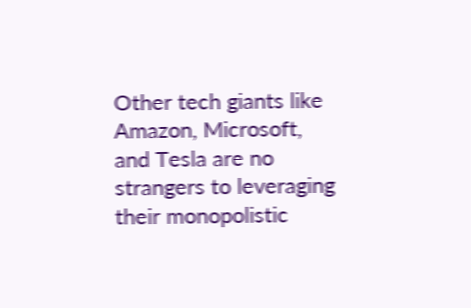Other tech giants like Amazon, Microsoft, and Tesla are no strangers to leveraging their monopolistic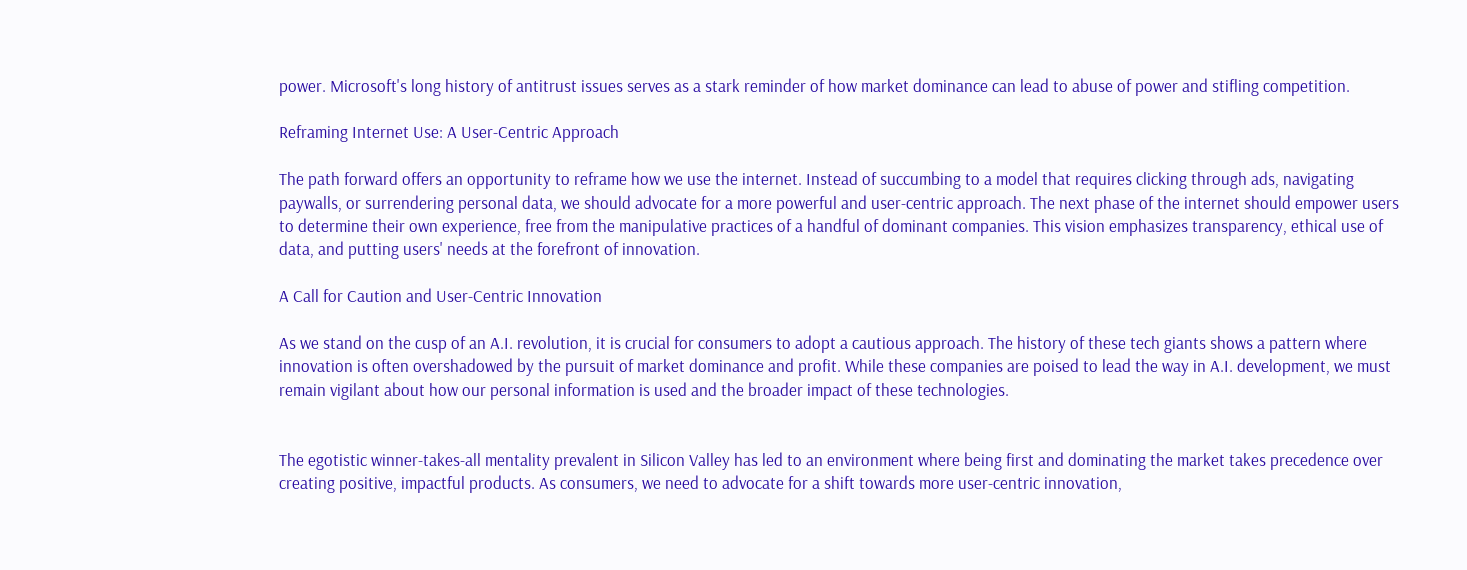power. Microsoft's long history of antitrust issues serves as a stark reminder of how market dominance can lead to abuse of power and stifling competition.

Reframing Internet Use: A User-Centric Approach

The path forward offers an opportunity to reframe how we use the internet. Instead of succumbing to a model that requires clicking through ads, navigating paywalls, or surrendering personal data, we should advocate for a more powerful and user-centric approach. The next phase of the internet should empower users to determine their own experience, free from the manipulative practices of a handful of dominant companies. This vision emphasizes transparency, ethical use of data, and putting users' needs at the forefront of innovation.

A Call for Caution and User-Centric Innovation

As we stand on the cusp of an A.I. revolution, it is crucial for consumers to adopt a cautious approach. The history of these tech giants shows a pattern where innovation is often overshadowed by the pursuit of market dominance and profit. While these companies are poised to lead the way in A.I. development, we must remain vigilant about how our personal information is used and the broader impact of these technologies.


The egotistic winner-takes-all mentality prevalent in Silicon Valley has led to an environment where being first and dominating the market takes precedence over creating positive, impactful products. As consumers, we need to advocate for a shift towards more user-centric innovation,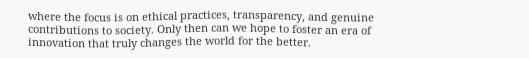where the focus is on ethical practices, transparency, and genuine contributions to society. Only then can we hope to foster an era of innovation that truly changes the world for the better.